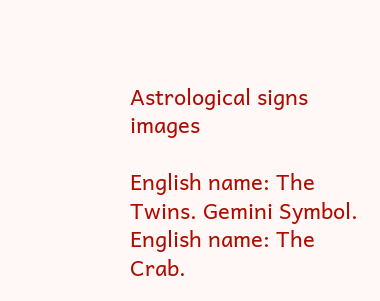Astrological signs images

English name: The Twins. Gemini Symbol. English name: The Crab.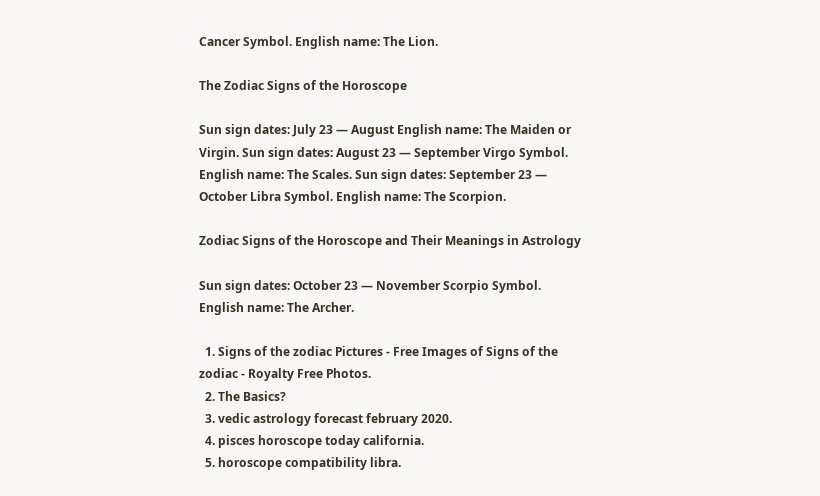Cancer Symbol. English name: The Lion.

The Zodiac Signs of the Horoscope

Sun sign dates: July 23 — August English name: The Maiden or Virgin. Sun sign dates: August 23 — September Virgo Symbol. English name: The Scales. Sun sign dates: September 23 — October Libra Symbol. English name: The Scorpion.

Zodiac Signs of the Horoscope and Their Meanings in Astrology

Sun sign dates: October 23 — November Scorpio Symbol. English name: The Archer.

  1. Signs of the zodiac Pictures - Free Images of Signs of the zodiac - Royalty Free Photos.
  2. The Basics?
  3. vedic astrology forecast february 2020.
  4. pisces horoscope today california.
  5. horoscope compatibility libra.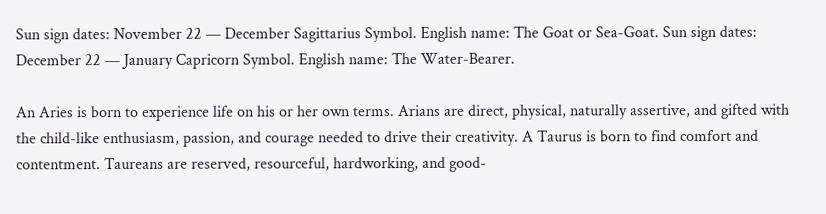Sun sign dates: November 22 — December Sagittarius Symbol. English name: The Goat or Sea-Goat. Sun sign dates: December 22 — January Capricorn Symbol. English name: The Water-Bearer.

An Aries is born to experience life on his or her own terms. Arians are direct, physical, naturally assertive, and gifted with the child-like enthusiasm, passion, and courage needed to drive their creativity. A Taurus is born to find comfort and contentment. Taureans are reserved, resourceful, hardworking, and good-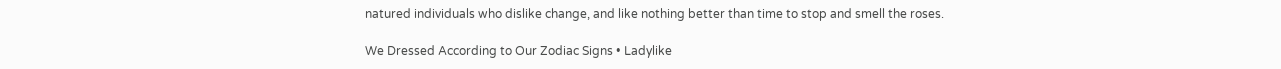natured individuals who dislike change, and like nothing better than time to stop and smell the roses.

We Dressed According to Our Zodiac Signs • Ladylike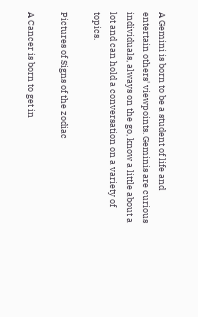A Gemini is born to be a student of life and entertain others' viewpoints. Geminis are curious individuals, always on the go, know a little about a lot and can hold a conversation on a variety of topics.

Pictures of Signs of the zodiac

A Cancer is born to get in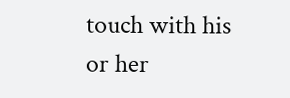touch with his or her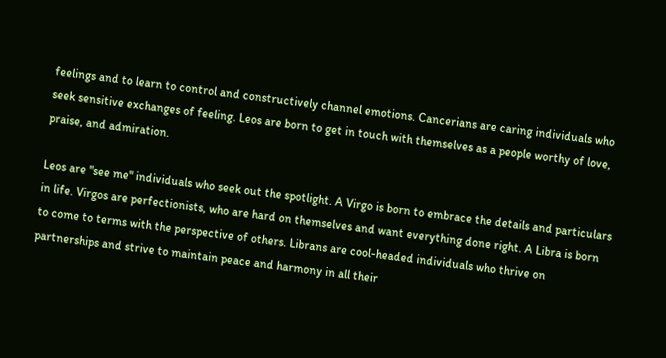feelings and to learn to control and constructively channel emotions. Cancerians are caring individuals who seek sensitive exchanges of feeling. Leos are born to get in touch with themselves as a people worthy of love, praise, and admiration.

Leos are "see me" individuals who seek out the spotlight. A Virgo is born to embrace the details and particulars in life. Virgos are perfectionists, who are hard on themselves and want everything done right. A Libra is born to come to terms with the perspective of others. Librans are cool-headed individuals who thrive on partnerships and strive to maintain peace and harmony in all their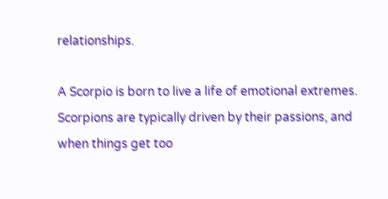relationships.

A Scorpio is born to live a life of emotional extremes. Scorpions are typically driven by their passions, and when things get too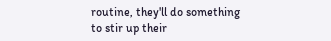routine, they'll do something to stir up their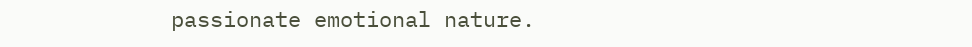passionate emotional nature.